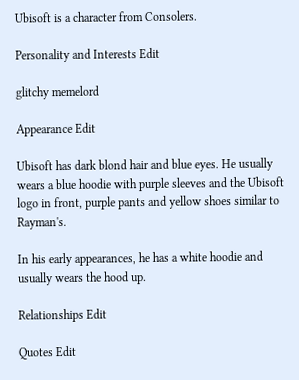Ubisoft is a character from Consolers.

Personality and Interests Edit

glitchy memelord

Appearance Edit

Ubisoft has dark blond hair and blue eyes. He usually wears a blue hoodie with purple sleeves and the Ubisoft logo in front, purple pants and yellow shoes similar to Rayman's.

In his early appearances, he has a white hoodie and usually wears the hood up.

Relationships Edit

Quotes Edit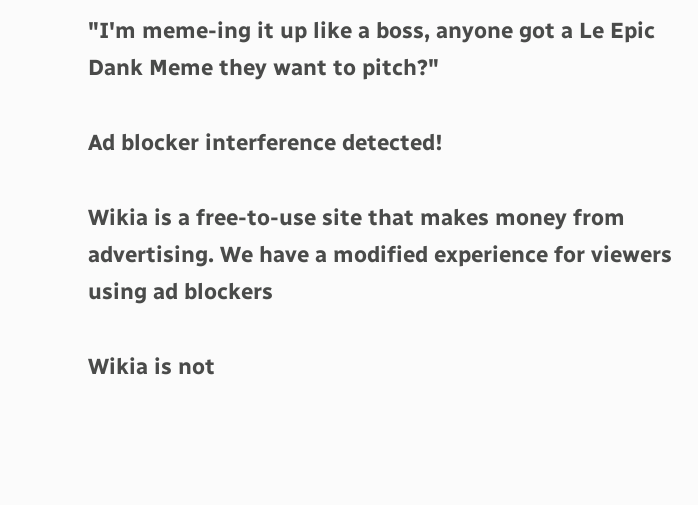"I'm meme-ing it up like a boss, anyone got a Le Epic Dank Meme they want to pitch?"

Ad blocker interference detected!

Wikia is a free-to-use site that makes money from advertising. We have a modified experience for viewers using ad blockers

Wikia is not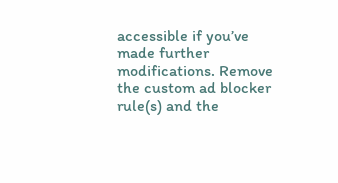accessible if you’ve made further modifications. Remove the custom ad blocker rule(s) and the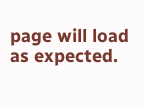page will load as expected.